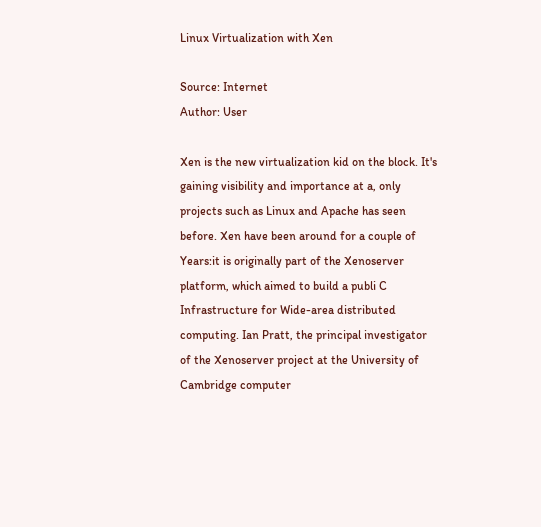Linux Virtualization with Xen

Source: Internet
Author: User

Xen is the new virtualization kid on the block. It's gaining visibility and importance at a, only projects such as Linux and Apache has seen before. Xen have been around for a couple of Years:it is originally part of the Xenoserver platform, which aimed to build a publi C Infrastructure for Wide-area distributed computing. Ian Pratt, the principal investigator of the Xenoserver project at the University of Cambridge computer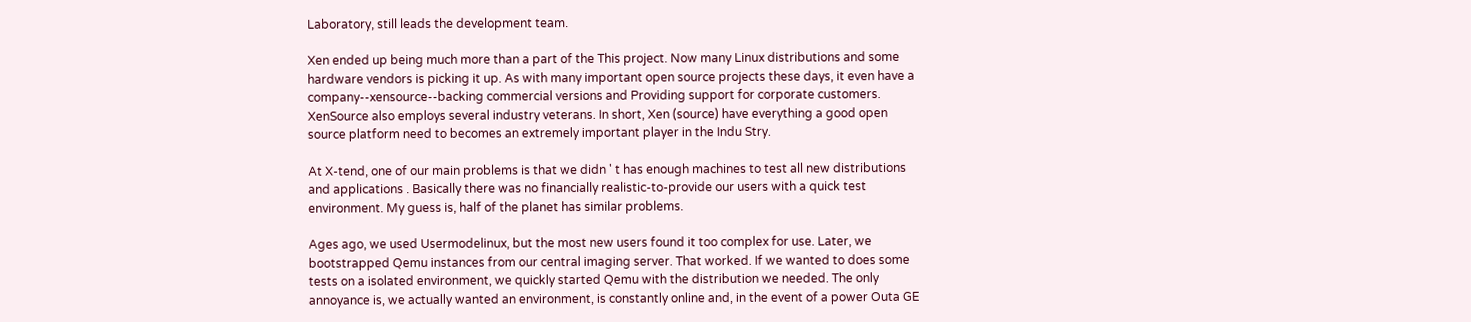Laboratory, still leads the development team.

Xen ended up being much more than a part of the This project. Now many Linux distributions and some hardware vendors is picking it up. As with many important open source projects these days, it even have a company--xensource--backing commercial versions and Providing support for corporate customers. XenSource also employs several industry veterans. In short, Xen (source) have everything a good open source platform need to becomes an extremely important player in the Indu Stry.

At X-tend, one of our main problems is that we didn ' t has enough machines to test all new distributions and applications . Basically there was no financially realistic-to-provide our users with a quick test environment. My guess is, half of the planet has similar problems.

Ages ago, we used Usermodelinux, but the most new users found it too complex for use. Later, we bootstrapped Qemu instances from our central imaging server. That worked. If we wanted to does some tests on a isolated environment, we quickly started Qemu with the distribution we needed. The only annoyance is, we actually wanted an environment, is constantly online and, in the event of a power Outa GE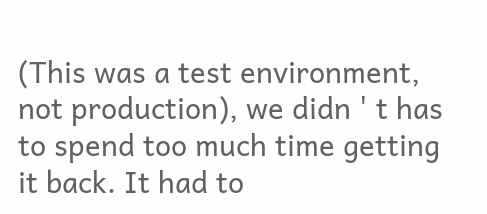(This was a test environment, not production), we didn ' t has to spend too much time getting it back. It had to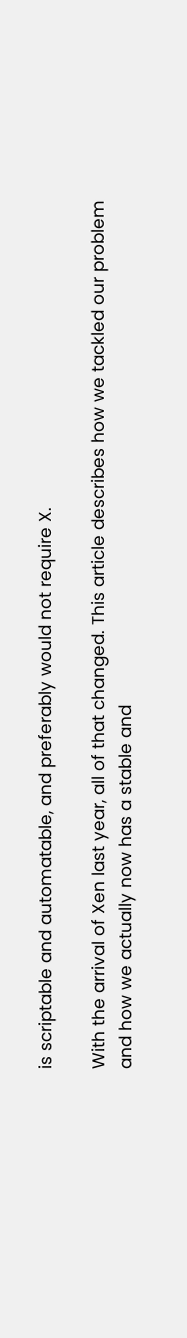is scriptable and automatable, and preferably would not require X.

With the arrival of Xen last year, all of that changed. This article describes how we tackled our problem and how we actually now has a stable and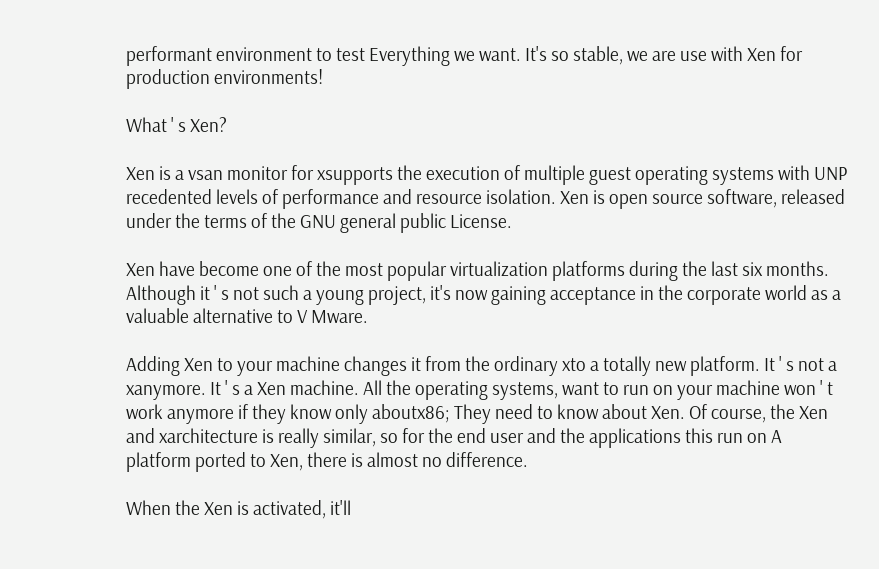performant environment to test Everything we want. It's so stable, we are use with Xen for production environments!

What ' s Xen?

Xen is a vsan monitor for xsupports the execution of multiple guest operating systems with UNP recedented levels of performance and resource isolation. Xen is open source software, released under the terms of the GNU general public License.

Xen have become one of the most popular virtualization platforms during the last six months. Although it ' s not such a young project, it's now gaining acceptance in the corporate world as a valuable alternative to V Mware.

Adding Xen to your machine changes it from the ordinary xto a totally new platform. It ' s not a xanymore. It ' s a Xen machine. All the operating systems, want to run on your machine won ' t work anymore if they know only aboutx86; They need to know about Xen. Of course, the Xen and xarchitecture is really similar, so for the end user and the applications this run on A platform ported to Xen, there is almost no difference.

When the Xen is activated, it'll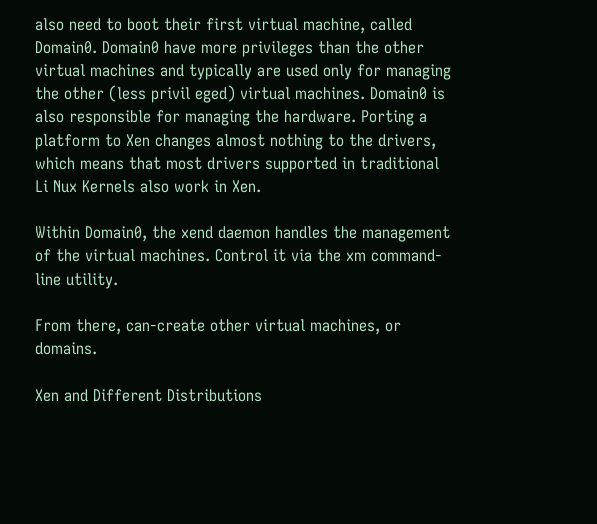also need to boot their first virtual machine, called Domain0. Domain0 have more privileges than the other virtual machines and typically are used only for managing the other (less privil eged) virtual machines. Domain0 is also responsible for managing the hardware. Porting a platform to Xen changes almost nothing to the drivers, which means that most drivers supported in traditional Li Nux Kernels also work in Xen.

Within Domain0, the xend daemon handles the management of the virtual machines. Control it via the xm command-line utility.

From there, can-create other virtual machines, or domains.

Xen and Different Distributions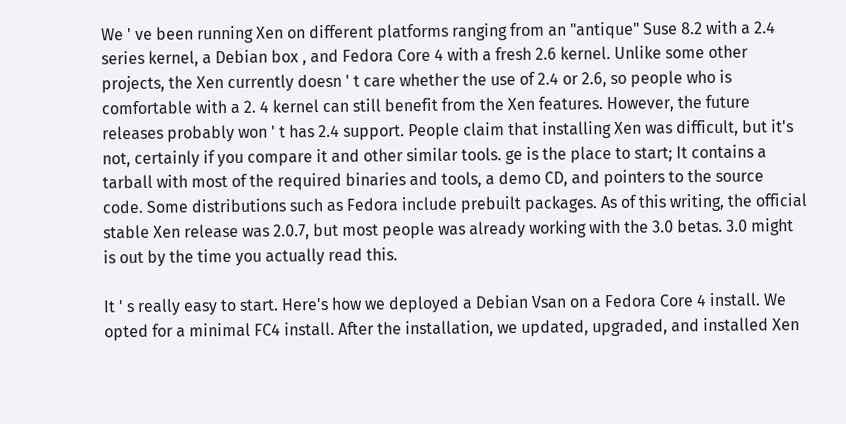We ' ve been running Xen on different platforms ranging from an "antique" Suse 8.2 with a 2.4 series kernel, a Debian box , and Fedora Core 4 with a fresh 2.6 kernel. Unlike some other projects, the Xen currently doesn ' t care whether the use of 2.4 or 2.6, so people who is comfortable with a 2. 4 kernel can still benefit from the Xen features. However, the future releases probably won ' t has 2.4 support. People claim that installing Xen was difficult, but it's not, certainly if you compare it and other similar tools. ge is the place to start; It contains a tarball with most of the required binaries and tools, a demo CD, and pointers to the source code. Some distributions such as Fedora include prebuilt packages. As of this writing, the official stable Xen release was 2.0.7, but most people was already working with the 3.0 betas. 3.0 might is out by the time you actually read this.

It ' s really easy to start. Here's how we deployed a Debian Vsan on a Fedora Core 4 install. We opted for a minimal FC4 install. After the installation, we updated, upgraded, and installed Xen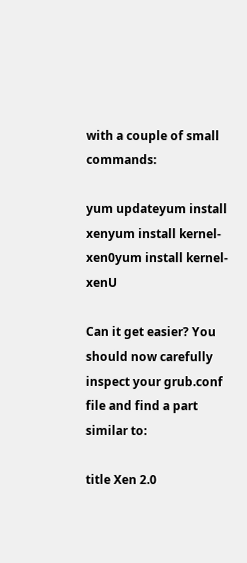with a couple of small commands:

yum updateyum install xenyum install kernel-xen0yum install kernel-xenU

Can it get easier? You should now carefully inspect your grub.conf file and find a part similar to:

title Xen 2.0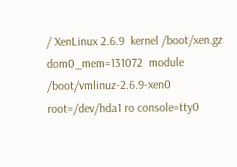/ XenLinux 2.6.9  kernel /boot/xen.gz dom0_mem=131072  module /boot/vmlinuz-2.6.9-xen0 root=/dev/hda1 ro console=tty0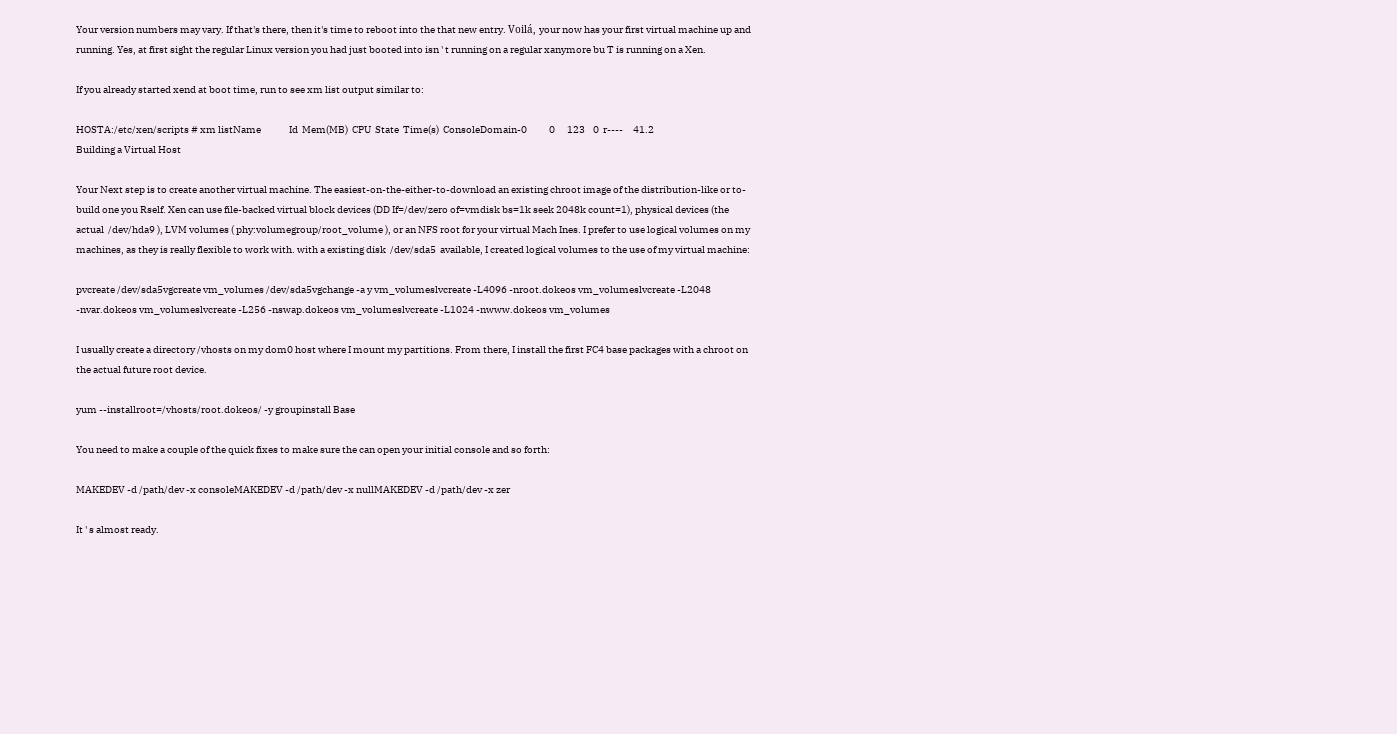Your version numbers may vary. If that's there, then it's time to reboot into the that new entry. Voilá, your now has your first virtual machine up and running. Yes, at first sight the regular Linux version you had just booted into isn ' t running on a regular xanymore bu T is running on a Xen.

If you already started xend at boot time, run to see xm list output similar to:

HOSTA:/etc/xen/scripts # xm listName              Id  Mem(MB)  CPU  State  Time(s)  ConsoleDomain-0           0      123    0  r----     41.2
Building a Virtual Host

Your Next step is to create another virtual machine. The easiest-on-the-either-to-download an existing chroot image of the distribution-like or to-build one you Rself. Xen can use file-backed virtual block devices (DD If=/dev/zero of=vmdisk bs=1k seek 2048k count=1), physical devices (the actual  /dev/hda9 ), LVM volumes ( phy:volumegroup/root_volume ), or an NFS root for your virtual Mach Ines. I prefer to use logical volumes on my machines, as they is really flexible to work with. with a existing disk  /dev/sda5  available, I created logical volumes to the use of my virtual machine:

pvcreate /dev/sda5vgcreate vm_volumes /dev/sda5vgchange -a y vm_volumeslvcreate -L4096 -nroot.dokeos vm_volumeslvcreate -L2048 -nvar.dokeos vm_volumeslvcreate -L256 -nswap.dokeos vm_volumeslvcreate -L1024 -nwww.dokeos vm_volumes

I usually create a directory /vhosts on my dom0 host where I mount my partitions. From there, I install the first FC4 base packages with a chroot on the actual future root device.

yum --installroot=/vhosts/root.dokeos/ -y groupinstall Base

You need to make a couple of the quick fixes to make sure the can open your initial console and so forth:

MAKEDEV -d /path/dev -x consoleMAKEDEV -d /path/dev -x nullMAKEDEV -d /path/dev -x zer

It ' s almost ready.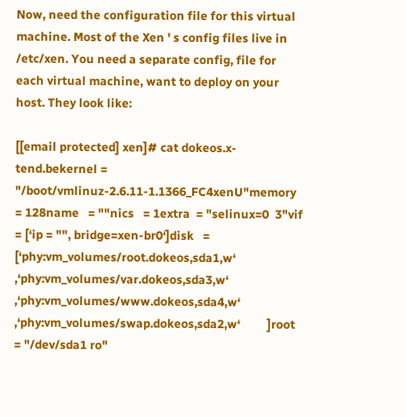Now, need the configuration file for this virtual machine. Most of the Xen ' s config files live in /etc/xen. You need a separate config, file for each virtual machine, want to deploy on your host. They look like:

[[email protected] xen]# cat dokeos.x-tend.bekernel = "/boot/vmlinuz-2.6.11-1.1366_FC4xenU"memory = 128name   = ""nics   = 1extra  = "selinux=0  3"vif    = [‘ip = "", bridge=xen-br0‘]disk   = [‘phy:vm_volumes/root.dokeos,sda1,w‘         ,‘phy:vm_volumes/var.dokeos,sda3,w‘         ,‘phy:vm_volumes/www.dokeos,sda4,w‘         ,‘phy:vm_volumes/swap.dokeos,sda2,w‘         ]root   = "/dev/sda1 ro"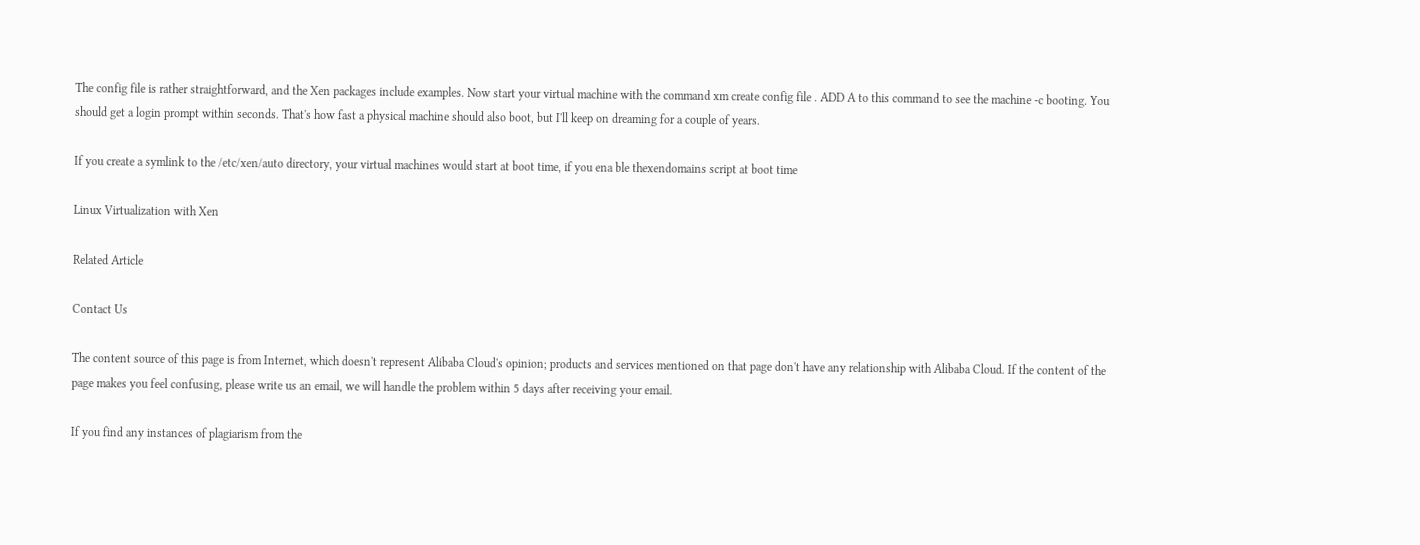The config file is rather straightforward, and the Xen packages include examples. Now start your virtual machine with the command xm create config file . ADD A to this command to see the machine -c booting. You should get a login prompt within seconds. That's how fast a physical machine should also boot, but I'll keep on dreaming for a couple of years.

If you create a symlink to the /etc/xen/auto directory, your virtual machines would start at boot time, if you ena ble thexendomains script at boot time

Linux Virtualization with Xen

Related Article

Contact Us

The content source of this page is from Internet, which doesn't represent Alibaba Cloud's opinion; products and services mentioned on that page don't have any relationship with Alibaba Cloud. If the content of the page makes you feel confusing, please write us an email, we will handle the problem within 5 days after receiving your email.

If you find any instances of plagiarism from the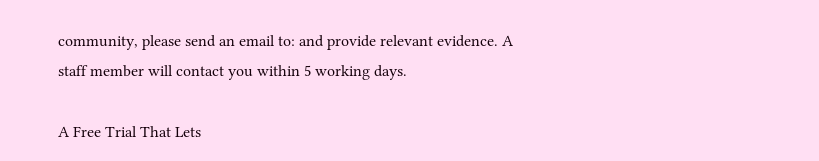community, please send an email to: and provide relevant evidence. A staff member will contact you within 5 working days.

A Free Trial That Lets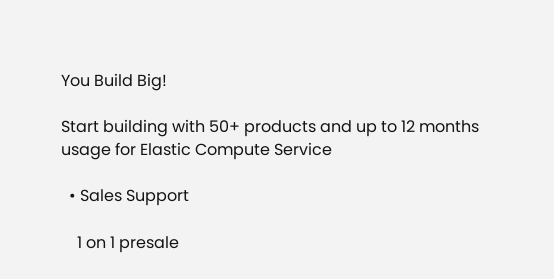You Build Big!

Start building with 50+ products and up to 12 months usage for Elastic Compute Service

  • Sales Support

    1 on 1 presale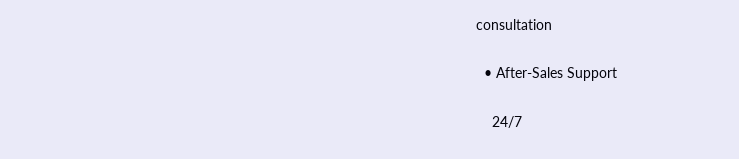consultation

  • After-Sales Support

    24/7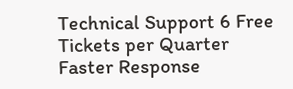Technical Support 6 Free Tickets per Quarter Faster Response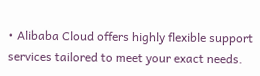• Alibaba Cloud offers highly flexible support services tailored to meet your exact needs.